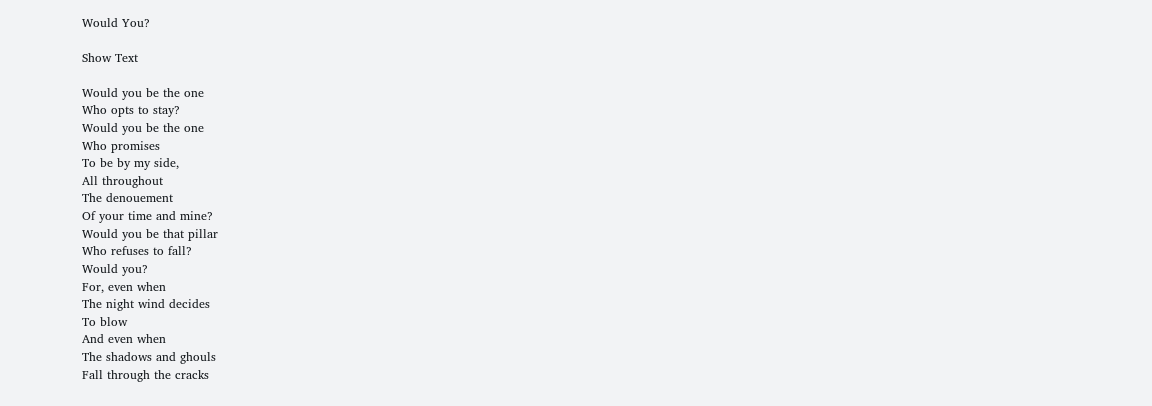Would You?

Show Text

Would you be the one
Who opts to stay?
Would you be the one
Who promises
To be by my side,
All throughout
The denouement
Of your time and mine?
Would you be that pillar
Who refuses to fall?
Would you?
For, even when
The night wind decides
To blow
And even when
The shadows and ghouls
Fall through the cracks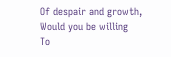Of despair and growth,
Would you be willing
To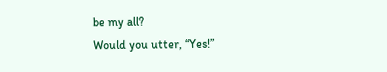be my all?
Would you utter, “Yes!”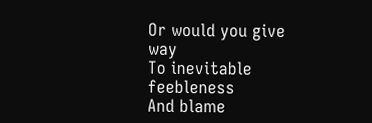Or would you give way
To inevitable feebleness
And blame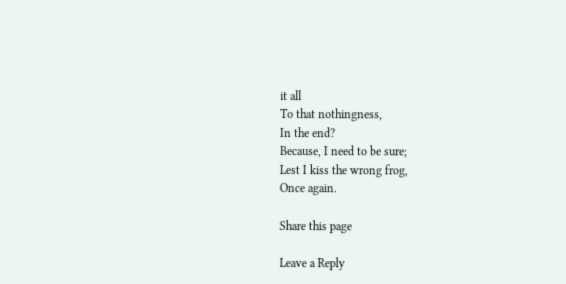it all
To that nothingness,
In the end?
Because, I need to be sure;
Lest I kiss the wrong frog,
Once again.

Share this page

Leave a Reply